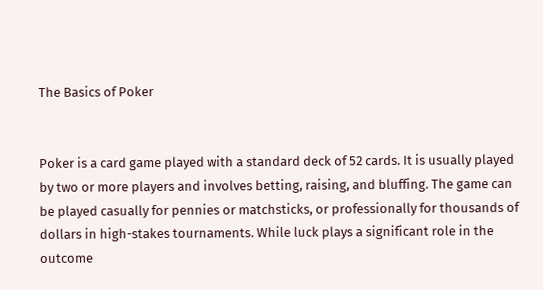The Basics of Poker


Poker is a card game played with a standard deck of 52 cards. It is usually played by two or more players and involves betting, raising, and bluffing. The game can be played casually for pennies or matchsticks, or professionally for thousands of dollars in high-stakes tournaments. While luck plays a significant role in the outcome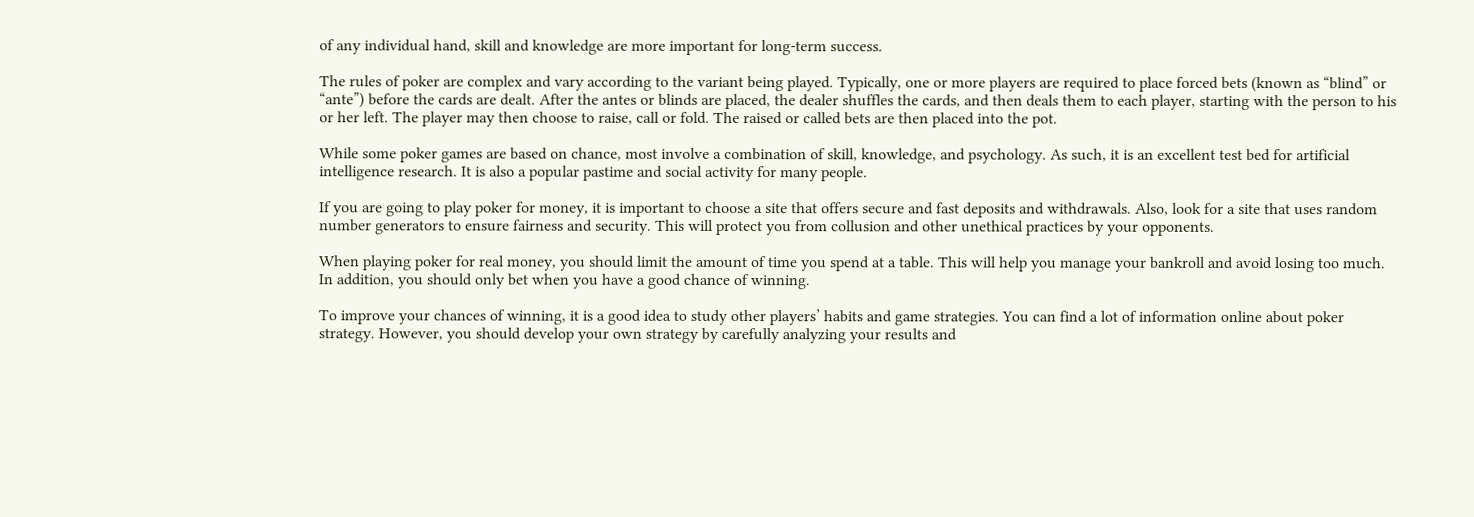of any individual hand, skill and knowledge are more important for long-term success.

The rules of poker are complex and vary according to the variant being played. Typically, one or more players are required to place forced bets (known as “blind” or “ante”) before the cards are dealt. After the antes or blinds are placed, the dealer shuffles the cards, and then deals them to each player, starting with the person to his or her left. The player may then choose to raise, call or fold. The raised or called bets are then placed into the pot.

While some poker games are based on chance, most involve a combination of skill, knowledge, and psychology. As such, it is an excellent test bed for artificial intelligence research. It is also a popular pastime and social activity for many people.

If you are going to play poker for money, it is important to choose a site that offers secure and fast deposits and withdrawals. Also, look for a site that uses random number generators to ensure fairness and security. This will protect you from collusion and other unethical practices by your opponents.

When playing poker for real money, you should limit the amount of time you spend at a table. This will help you manage your bankroll and avoid losing too much. In addition, you should only bet when you have a good chance of winning.

To improve your chances of winning, it is a good idea to study other players’ habits and game strategies. You can find a lot of information online about poker strategy. However, you should develop your own strategy by carefully analyzing your results and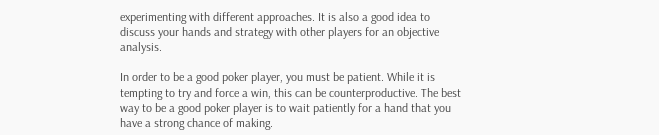experimenting with different approaches. It is also a good idea to discuss your hands and strategy with other players for an objective analysis.

In order to be a good poker player, you must be patient. While it is tempting to try and force a win, this can be counterproductive. The best way to be a good poker player is to wait patiently for a hand that you have a strong chance of making.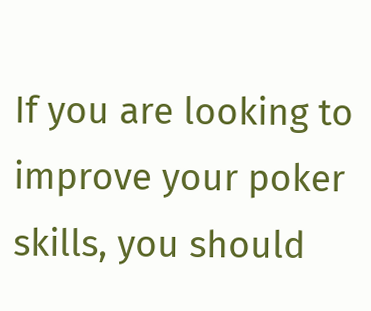If you are looking to improve your poker skills, you should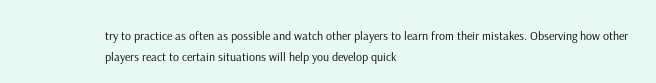try to practice as often as possible and watch other players to learn from their mistakes. Observing how other players react to certain situations will help you develop quick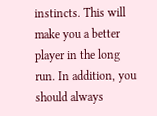instincts. This will make you a better player in the long run. In addition, you should always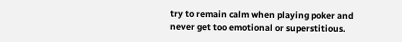try to remain calm when playing poker and never get too emotional or superstitious.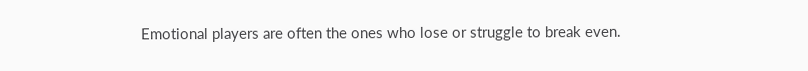Emotional players are often the ones who lose or struggle to break even.